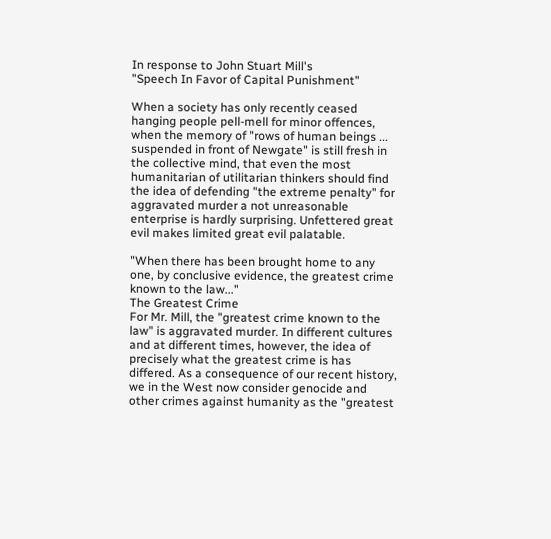In response to John Stuart Mill's
"Speech In Favor of Capital Punishment"

When a society has only recently ceased hanging people pell-mell for minor offences, when the memory of "rows of human beings ... suspended in front of Newgate" is still fresh in the collective mind, that even the most humanitarian of utilitarian thinkers should find the idea of defending "the extreme penalty" for aggravated murder a not unreasonable enterprise is hardly surprising. Unfettered great evil makes limited great evil palatable.

"When there has been brought home to any one, by conclusive evidence, the greatest crime known to the law..."
The Greatest Crime
For Mr. Mill, the "greatest crime known to the law" is aggravated murder. In different cultures and at different times, however, the idea of precisely what the greatest crime is has differed. As a consequence of our recent history, we in the West now consider genocide and other crimes against humanity as the "greatest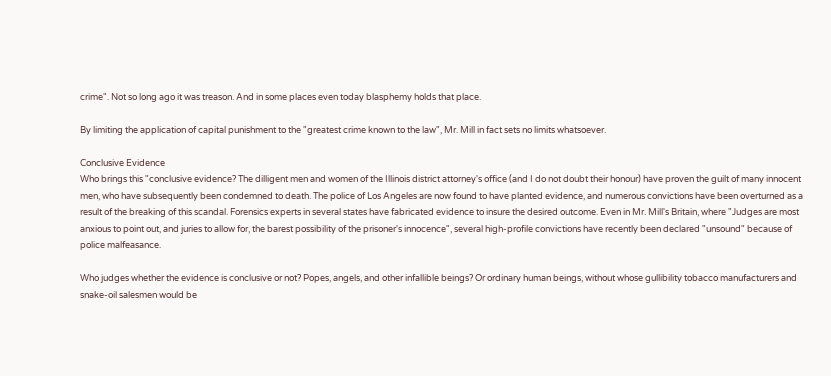crime". Not so long ago it was treason. And in some places even today blasphemy holds that place.

By limiting the application of capital punishment to the "greatest crime known to the law", Mr. Mill in fact sets no limits whatsoever.

Conclusive Evidence
Who brings this "conclusive evidence? The dilligent men and women of the Illinois district attorney's office (and I do not doubt their honour) have proven the guilt of many innocent men, who have subsequently been condemned to death. The police of Los Angeles are now found to have planted evidence, and numerous convictions have been overturned as a result of the breaking of this scandal. Forensics experts in several states have fabricated evidence to insure the desired outcome. Even in Mr. Mill's Britain, where "Judges are most anxious to point out, and juries to allow for, the barest possibility of the prisoner's innocence", several high-profile convictions have recently been declared "unsound" because of police malfeasance.

Who judges whether the evidence is conclusive or not? Popes, angels, and other infallible beings? Or ordinary human beings, without whose gullibility tobacco manufacturers and snake-oil salesmen would be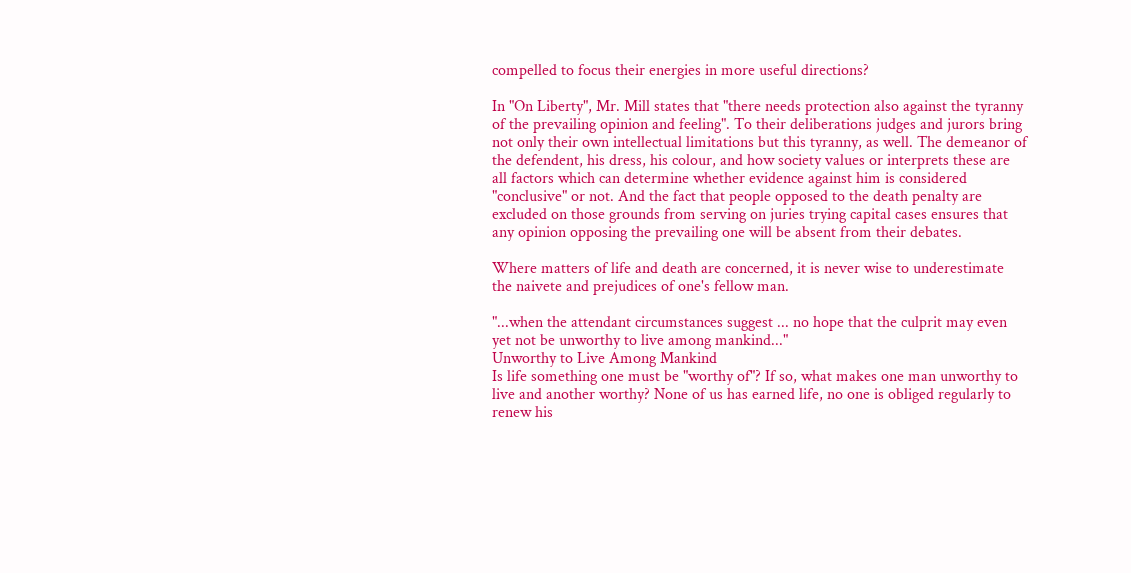compelled to focus their energies in more useful directions?

In "On Liberty", Mr. Mill states that "there needs protection also against the tyranny of the prevailing opinion and feeling". To their deliberations judges and jurors bring not only their own intellectual limitations but this tyranny, as well. The demeanor of the defendent, his dress, his colour, and how society values or interprets these are all factors which can determine whether evidence against him is considered "conclusive" or not. And the fact that people opposed to the death penalty are excluded on those grounds from serving on juries trying capital cases ensures that any opinion opposing the prevailing one will be absent from their debates.

Where matters of life and death are concerned, it is never wise to underestimate the naivete and prejudices of one's fellow man.

"...when the attendant circumstances suggest ... no hope that the culprit may even yet not be unworthy to live among mankind..."
Unworthy to Live Among Mankind
Is life something one must be "worthy of"? If so, what makes one man unworthy to live and another worthy? None of us has earned life, no one is obliged regularly to renew his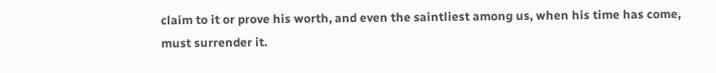claim to it or prove his worth, and even the saintliest among us, when his time has come, must surrender it.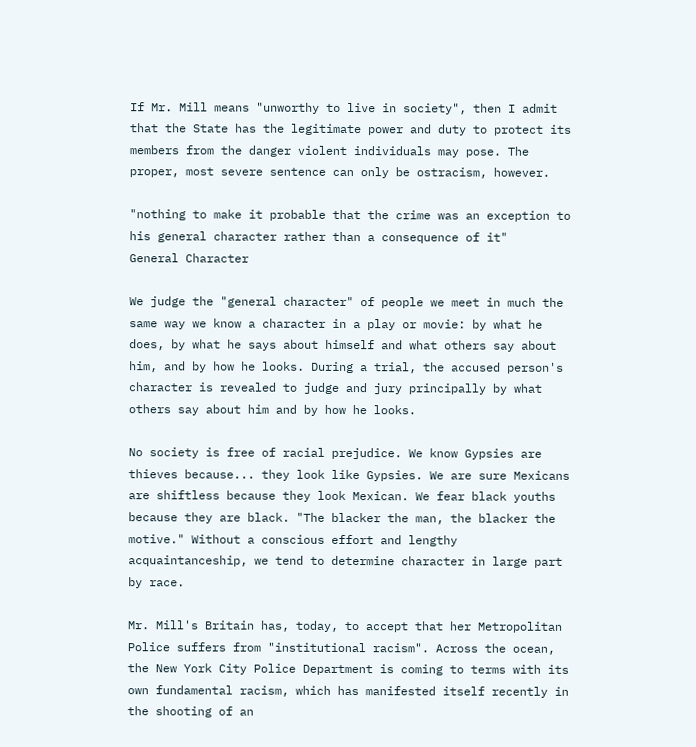If Mr. Mill means "unworthy to live in society", then I admit that the State has the legitimate power and duty to protect its members from the danger violent individuals may pose. The proper, most severe sentence can only be ostracism, however.

"nothing to make it probable that the crime was an exception to his general character rather than a consequence of it"
General Character

We judge the "general character" of people we meet in much the same way we know a character in a play or movie: by what he does, by what he says about himself and what others say about him, and by how he looks. During a trial, the accused person's character is revealed to judge and jury principally by what others say about him and by how he looks.

No society is free of racial prejudice. We know Gypsies are thieves because... they look like Gypsies. We are sure Mexicans are shiftless because they look Mexican. We fear black youths because they are black. "The blacker the man, the blacker the motive." Without a conscious effort and lengthy acquaintanceship, we tend to determine character in large part by race.

Mr. Mill's Britain has, today, to accept that her Metropolitan Police suffers from "institutional racism". Across the ocean, the New York City Police Department is coming to terms with its own fundamental racism, which has manifested itself recently in the shooting of an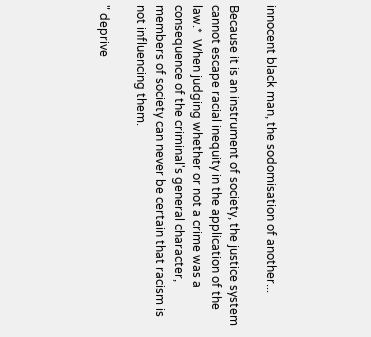innocent black man, the sodomisation of another...

Because it is an instrument of society, the justice system cannot escape racial inequity in the application of the law.*  When judging whether or not a crime was a consequence of the criminal's general character, members of society can never be certain that racism is not influencing them.

" deprive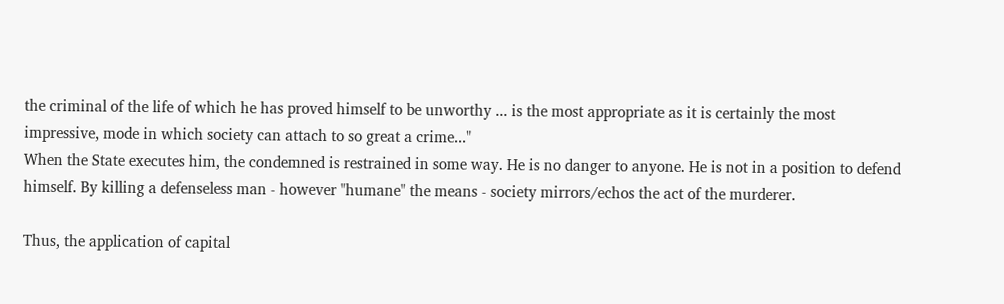the criminal of the life of which he has proved himself to be unworthy ... is the most appropriate as it is certainly the most impressive, mode in which society can attach to so great a crime..."
When the State executes him, the condemned is restrained in some way. He is no danger to anyone. He is not in a position to defend himself. By killing a defenseless man - however "humane" the means - society mirrors/echos the act of the murderer.

Thus, the application of capital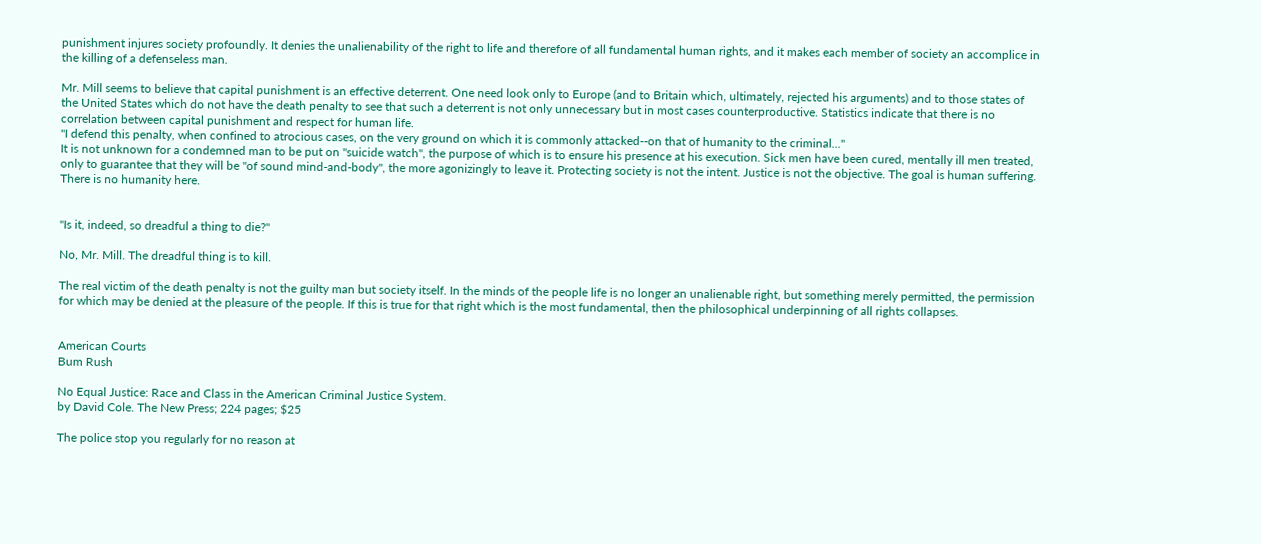punishment injures society profoundly. It denies the unalienability of the right to life and therefore of all fundamental human rights, and it makes each member of society an accomplice in the killing of a defenseless man.

Mr. Mill seems to believe that capital punishment is an effective deterrent. One need look only to Europe (and to Britain which, ultimately, rejected his arguments) and to those states of the United States which do not have the death penalty to see that such a deterrent is not only unnecessary but in most cases counterproductive. Statistics indicate that there is no correlation between capital punishment and respect for human life.
"I defend this penalty, when confined to atrocious cases, on the very ground on which it is commonly attacked--on that of humanity to the criminal..."
It is not unknown for a condemned man to be put on "suicide watch", the purpose of which is to ensure his presence at his execution. Sick men have been cured, mentally ill men treated, only to guarantee that they will be "of sound mind-and-body", the more agonizingly to leave it. Protecting society is not the intent. Justice is not the objective. The goal is human suffering. There is no humanity here.


"Is it, indeed, so dreadful a thing to die?"

No, Mr. Mill. The dreadful thing is to kill.

The real victim of the death penalty is not the guilty man but society itself. In the minds of the people life is no longer an unalienable right, but something merely permitted, the permission for which may be denied at the pleasure of the people. If this is true for that right which is the most fundamental, then the philosophical underpinning of all rights collapses.


American Courts
Bum Rush

No Equal Justice: Race and Class in the American Criminal Justice System.
by David Cole. The New Press; 224 pages; $25

The police stop you regularly for no reason at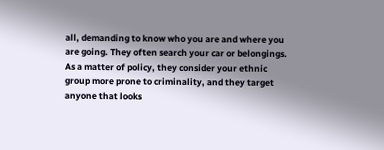all, demanding to know who you are and where you are going. They often search your car or belongings. As a matter of policy, they consider your ethnic group more prone to criminality, and they target anyone that looks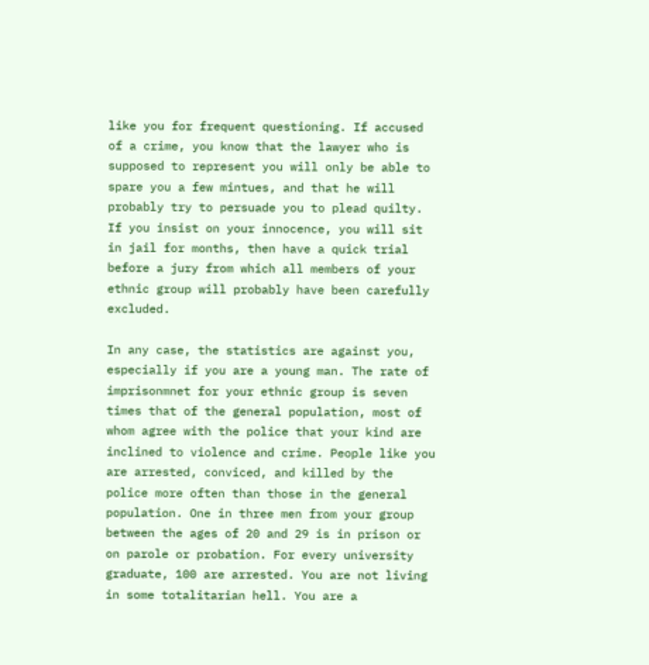like you for frequent questioning. If accused of a crime, you know that the lawyer who is supposed to represent you will only be able to spare you a few mintues, and that he will probably try to persuade you to plead quilty. If you insist on your innocence, you will sit in jail for months, then have a quick trial before a jury from which all members of your ethnic group will probably have been carefully excluded.

In any case, the statistics are against you, especially if you are a young man. The rate of imprisonmnet for your ethnic group is seven times that of the general population, most of whom agree with the police that your kind are inclined to violence and crime. People like you are arrested, conviced, and killed by the police more often than those in the general population. One in three men from your group between the ages of 20 and 29 is in prison or on parole or probation. For every university graduate, 100 are arrested. You are not living in some totalitarian hell. You are a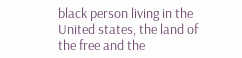black person living in the United states, the land of the free and the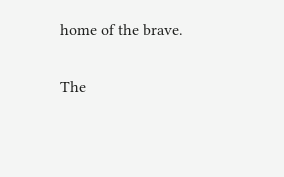home of the brave.

The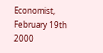Economist, February 19th 2000